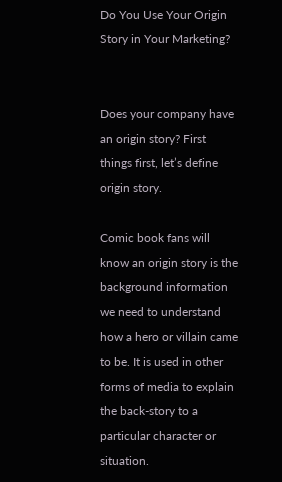Do You Use Your Origin Story in Your Marketing?


Does your company have an origin story? First things first, let’s define origin story.

Comic book fans will know an origin story is the background information we need to understand how a hero or villain came to be. It is used in other forms of media to explain the back-story to a particular character or situation.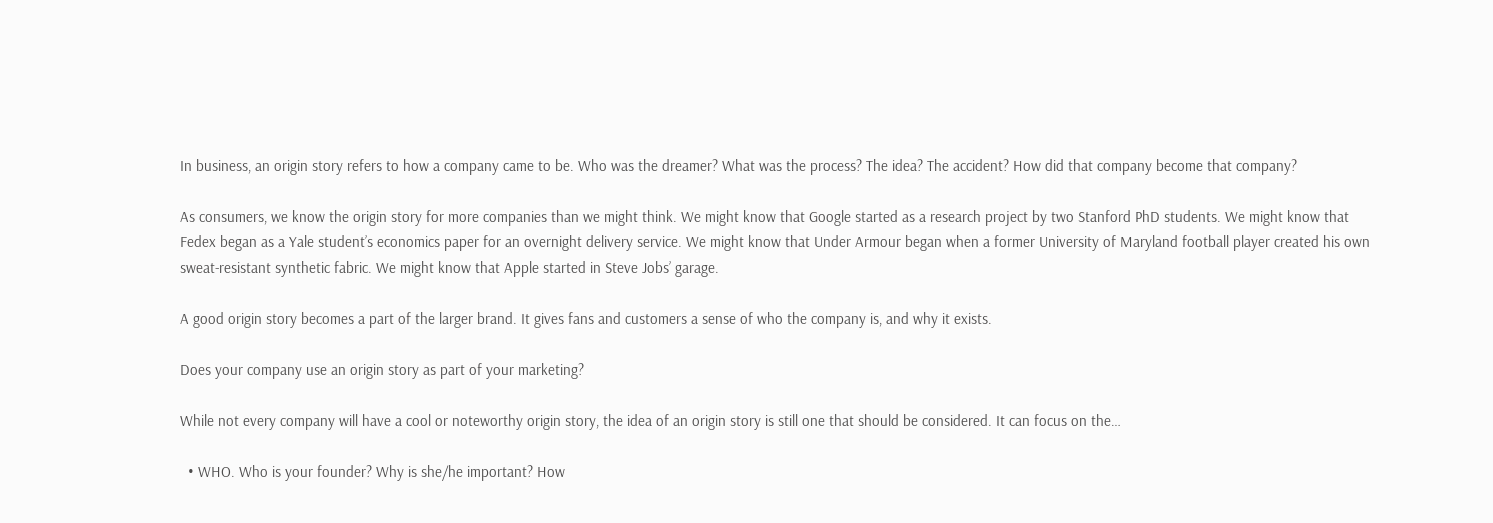In business, an origin story refers to how a company came to be. Who was the dreamer? What was the process? The idea? The accident? How did that company become that company?

As consumers, we know the origin story for more companies than we might think. We might know that Google started as a research project by two Stanford PhD students. We might know that Fedex began as a Yale student’s economics paper for an overnight delivery service. We might know that Under Armour began when a former University of Maryland football player created his own sweat-resistant synthetic fabric. We might know that Apple started in Steve Jobs’ garage.

A good origin story becomes a part of the larger brand. It gives fans and customers a sense of who the company is, and why it exists.

Does your company use an origin story as part of your marketing?

While not every company will have a cool or noteworthy origin story, the idea of an origin story is still one that should be considered. It can focus on the…

  • WHO. Who is your founder? Why is she/he important? How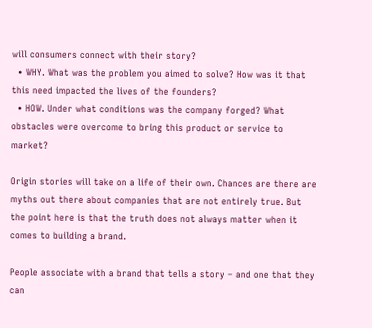will consumers connect with their story?
  • WHY. What was the problem you aimed to solve? How was it that this need impacted the lives of the founders?
  • HOW. Under what conditions was the company forged? What obstacles were overcome to bring this product or service to market?

Origin stories will take on a life of their own. Chances are there are myths out there about companies that are not entirely true. But the point here is that the truth does not always matter when it comes to building a brand.

People associate with a brand that tells a story – and one that they can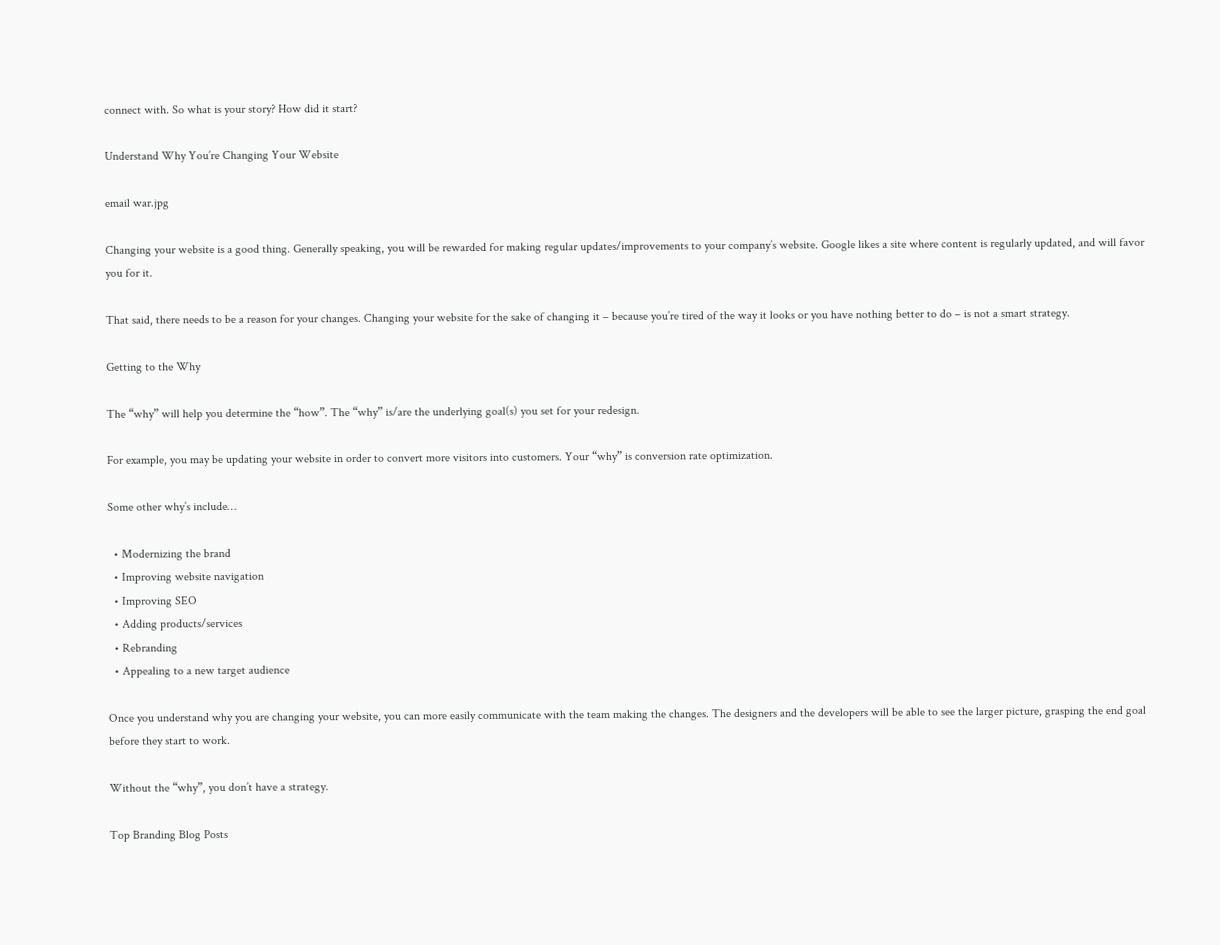connect with. So what is your story? How did it start?

Understand Why You’re Changing Your Website

email war.jpg

Changing your website is a good thing. Generally speaking, you will be rewarded for making regular updates/improvements to your company’s website. Google likes a site where content is regularly updated, and will favor you for it.

That said, there needs to be a reason for your changes. Changing your website for the sake of changing it – because you’re tired of the way it looks or you have nothing better to do – is not a smart strategy.

Getting to the Why

The “why” will help you determine the “how”. The “why” is/are the underlying goal(s) you set for your redesign.

For example, you may be updating your website in order to convert more visitors into customers. Your “why” is conversion rate optimization.

Some other why’s include…

  • Modernizing the brand
  • Improving website navigation
  • Improving SEO
  • Adding products/services
  • Rebranding
  • Appealing to a new target audience

Once you understand why you are changing your website, you can more easily communicate with the team making the changes. The designers and the developers will be able to see the larger picture, grasping the end goal before they start to work.

Without the “why”, you don’t have a strategy.

Top Branding Blog Posts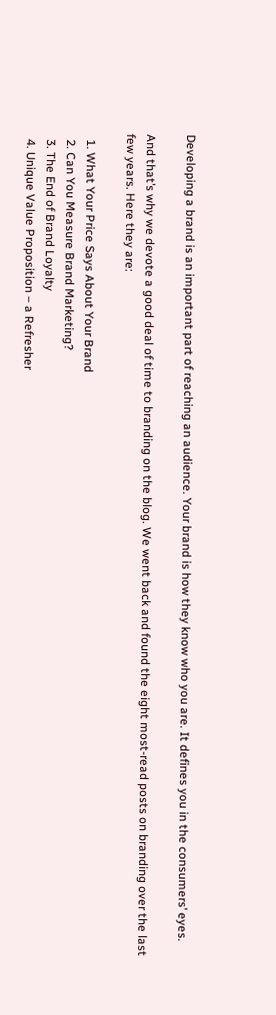Developing a brand is an important part of reaching an audience. Your brand is how they know who you are. It defines you in the consumers’ eyes.

And that’s why we devote a good deal of time to branding on the blog. We went back and found the eight most-read posts on branding over the last few years. Here they are:

  1. What Your Price Says About Your Brand
  2. Can You Measure Brand Marketing?
  3. The End of Brand Loyalty
  4. Unique Value Proposition – a Refresher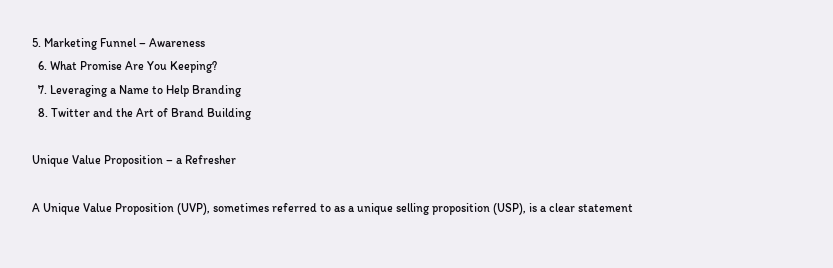5. Marketing Funnel – Awareness
  6. What Promise Are You Keeping?
  7. Leveraging a Name to Help Branding
  8. Twitter and the Art of Brand Building

Unique Value Proposition – a Refresher

A Unique Value Proposition (UVP), sometimes referred to as a unique selling proposition (USP), is a clear statement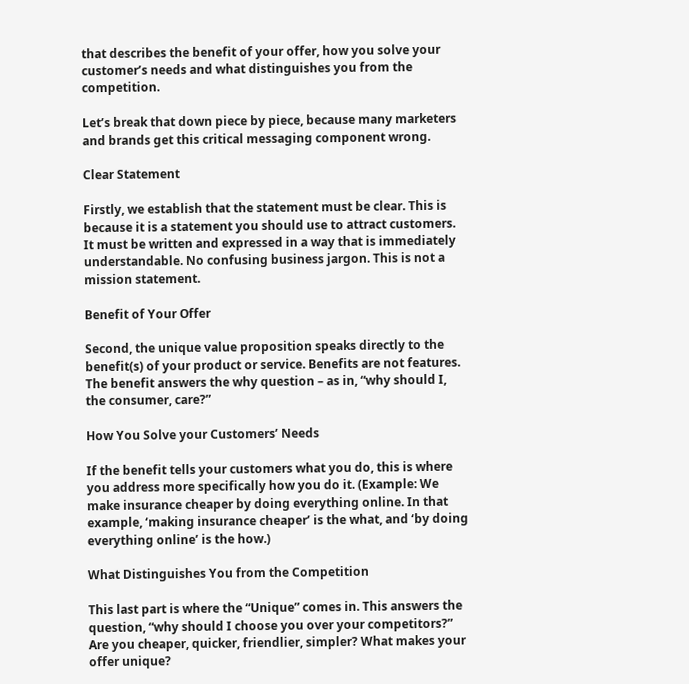that describes the benefit of your offer, how you solve your customer’s needs and what distinguishes you from the competition.

Let’s break that down piece by piece, because many marketers and brands get this critical messaging component wrong.

Clear Statement

Firstly, we establish that the statement must be clear. This is because it is a statement you should use to attract customers. It must be written and expressed in a way that is immediately understandable. No confusing business jargon. This is not a mission statement.

Benefit of Your Offer

Second, the unique value proposition speaks directly to the benefit(s) of your product or service. Benefits are not features. The benefit answers the why question – as in, “why should I, the consumer, care?”

How You Solve your Customers’ Needs

If the benefit tells your customers what you do, this is where you address more specifically how you do it. (Example: We make insurance cheaper by doing everything online. In that example, ‘making insurance cheaper’ is the what, and ‘by doing everything online’ is the how.)

What Distinguishes You from the Competition

This last part is where the “Unique” comes in. This answers the question, “why should I choose you over your competitors?” Are you cheaper, quicker, friendlier, simpler? What makes your offer unique?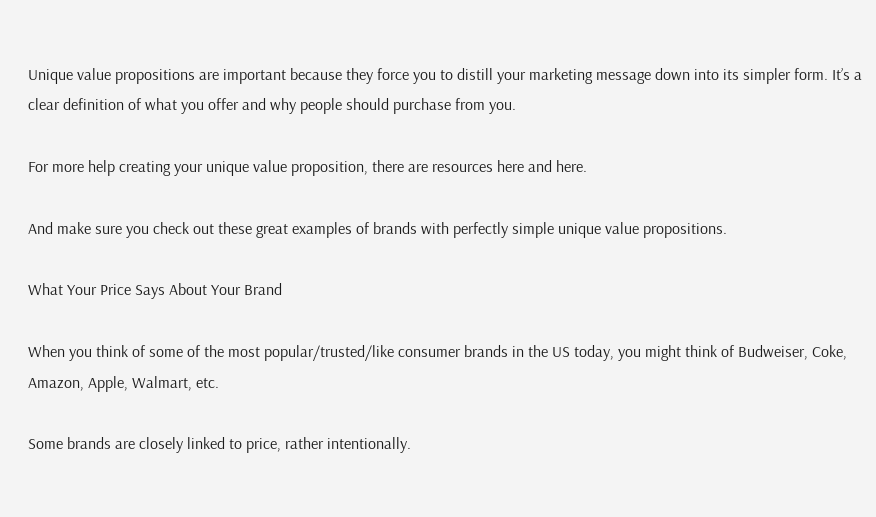Unique value propositions are important because they force you to distill your marketing message down into its simpler form. It’s a clear definition of what you offer and why people should purchase from you.

For more help creating your unique value proposition, there are resources here and here.

And make sure you check out these great examples of brands with perfectly simple unique value propositions.

What Your Price Says About Your Brand

When you think of some of the most popular/trusted/like consumer brands in the US today, you might think of Budweiser, Coke, Amazon, Apple, Walmart, etc.

Some brands are closely linked to price, rather intentionally.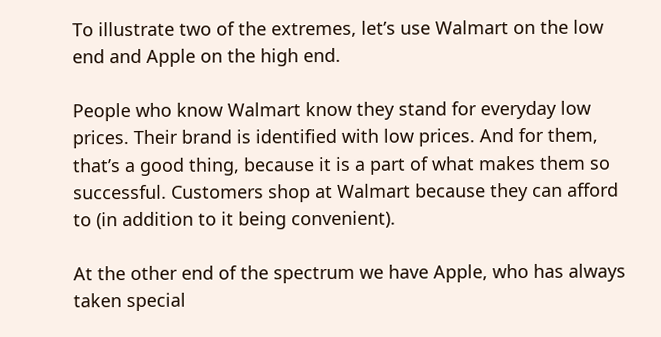To illustrate two of the extremes, let’s use Walmart on the low end and Apple on the high end.

People who know Walmart know they stand for everyday low prices. Their brand is identified with low prices. And for them, that’s a good thing, because it is a part of what makes them so successful. Customers shop at Walmart because they can afford to (in addition to it being convenient).

At the other end of the spectrum we have Apple, who has always taken special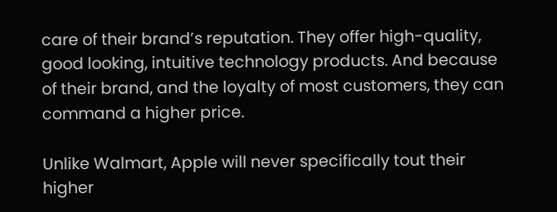care of their brand’s reputation. They offer high-quality, good looking, intuitive technology products. And because of their brand, and the loyalty of most customers, they can command a higher price.

Unlike Walmart, Apple will never specifically tout their higher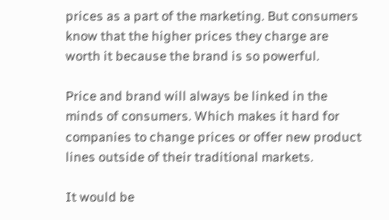prices as a part of the marketing. But consumers know that the higher prices they charge are worth it because the brand is so powerful.

Price and brand will always be linked in the minds of consumers. Which makes it hard for companies to change prices or offer new product lines outside of their traditional markets.

It would be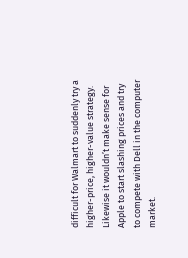difficult for Walmart to suddenly try a higher-price, higher-value strategy. Likewise it wouldn’t make sense for Apple to start slashing prices and try to compete with Dell in the computer market.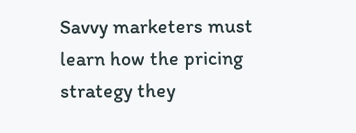Savvy marketers must learn how the pricing strategy they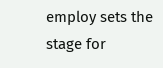employ sets the stage for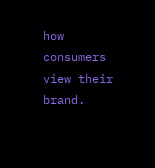how consumers view their brand.